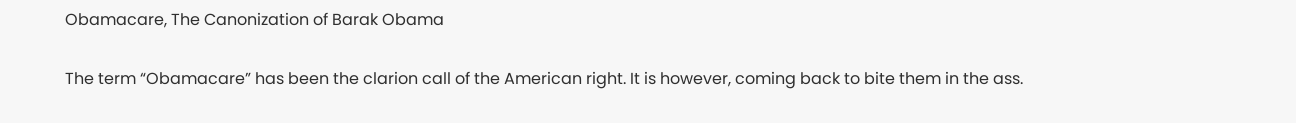Obamacare, The Canonization of Barak Obama

The term “Obamacare” has been the clarion call of the American right. It is however, coming back to bite them in the ass.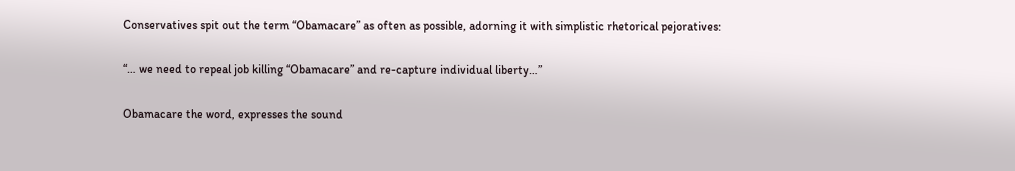Conservatives spit out the term “Obamacare” as often as possible, adorning it with simplistic rhetorical pejoratives:

“… we need to repeal job killing “Obamacare” and re-capture individual liberty…”

Obamacare the word, expresses the sound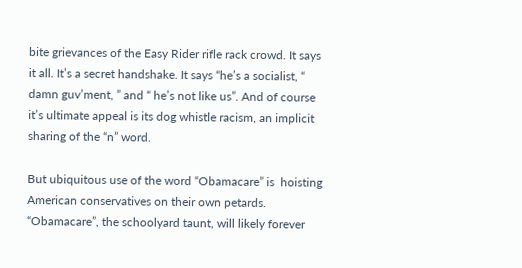bite grievances of the Easy Rider rifle rack crowd. It says it all. It’s a secret handshake. It says “he’s a socialist, “ damn guv’ment, ” and “ he’s not like us”. And of course it’s ultimate appeal is its dog whistle racism, an implicit sharing of the “n” word.

But ubiquitous use of the word “Obamacare” is  hoisting American conservatives on their own petards. “Obamacare”, the schoolyard taunt, will likely forever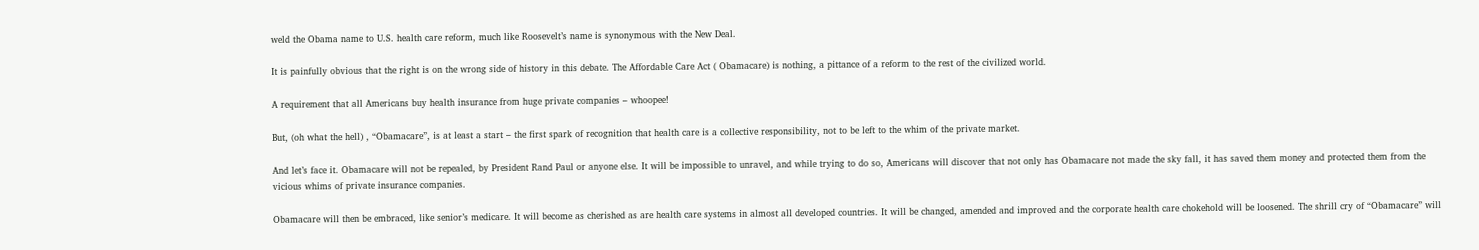weld the Obama name to U.S. health care reform, much like Roosevelt’s name is synonymous with the New Deal.

It is painfully obvious that the right is on the wrong side of history in this debate. The Affordable Care Act ( Obamacare) is nothing, a pittance of a reform to the rest of the civilized world.

A requirement that all Americans buy health insurance from huge private companies – whoopee!

But, (oh what the hell) , “Obamacare”, is at least a start – the first spark of recognition that health care is a collective responsibility, not to be left to the whim of the private market.

And let’s face it. Obamacare will not be repealed, by President Rand Paul or anyone else. It will be impossible to unravel, and while trying to do so, Americans will discover that not only has Obamacare not made the sky fall, it has saved them money and protected them from the vicious whims of private insurance companies.

Obamacare will then be embraced, like senior’s medicare. It will become as cherished as are health care systems in almost all developed countries. It will be changed, amended and improved and the corporate health care chokehold will be loosened. The shrill cry of “Obamacare” will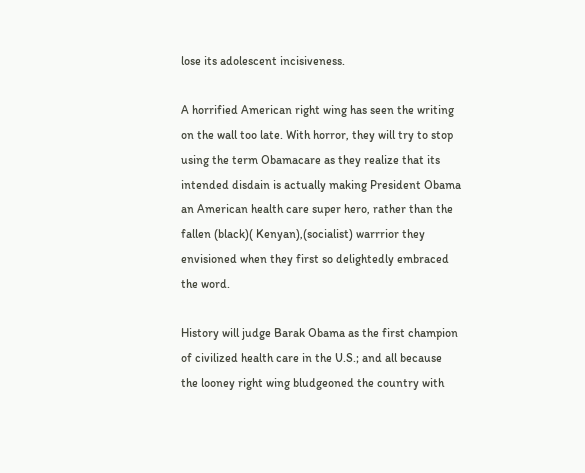lose its adolescent incisiveness.

A horrified American right wing has seen the writing on the wall too late. With horror, they will try to stop using the term Obamacare as they realize that its intended disdain is actually making President Obama an American health care super hero, rather than the fallen (black)( Kenyan),(socialist) warrrior they envisioned when they first so delightedly embraced the word.

History will judge Barak Obama as the first champion of civilized health care in the U.S.; and all because the looney right wing bludgeoned the country with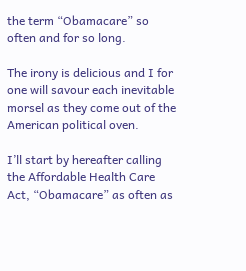the term “Obamacare” so often and for so long.

The irony is delicious and I for one will savour each inevitable morsel as they come out of the American political oven.

I’ll start by hereafter calling the Affordable Health Care Act, “Obamacare” as often as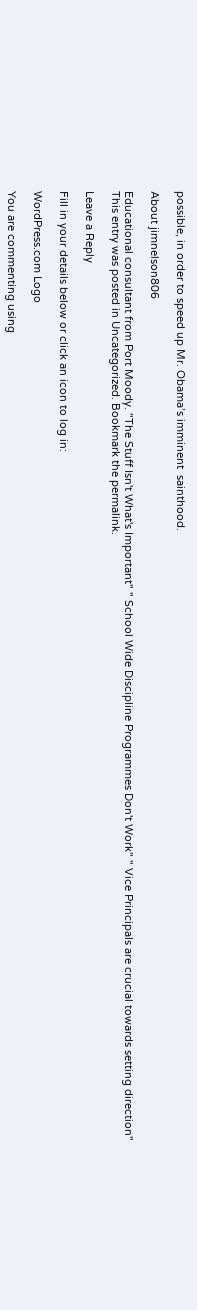possible, in order to speed up Mr. Obama’s imminent  sainthood.

About jimnelson806

Educational consultant from Port Moody. "The Stuff Isn't What's Important" " School Wide Discipline Programmes Don't Work" " Vice Principals are crucial towards setting direction"
This entry was posted in Uncategorized. Bookmark the permalink.

Leave a Reply

Fill in your details below or click an icon to log in:

WordPress.com Logo

You are commenting using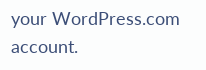your WordPress.com account.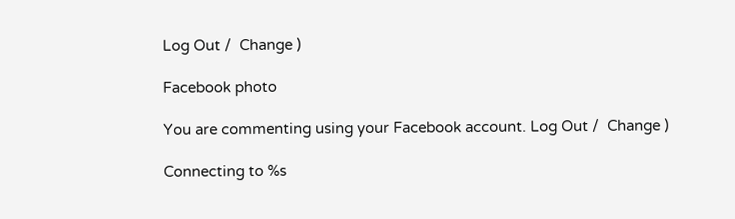Log Out /  Change )

Facebook photo

You are commenting using your Facebook account. Log Out /  Change )

Connecting to %s